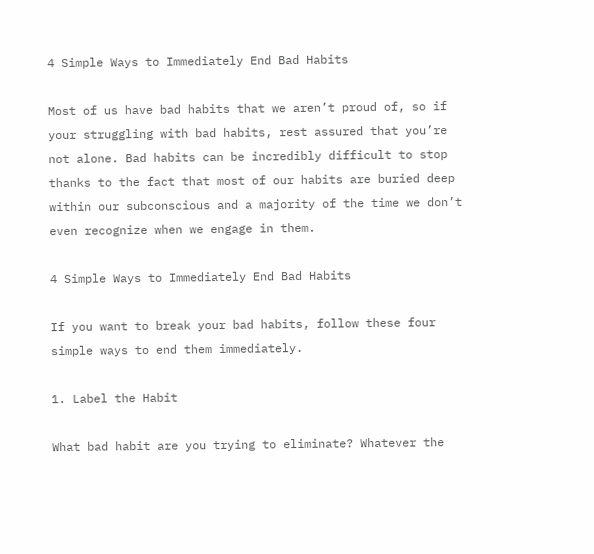4 Simple Ways to Immediately End Bad Habits

Most of us have bad habits that we aren’t proud of, so if your struggling with bad habits, rest assured that you’re not alone. Bad habits can be incredibly difficult to stop thanks to the fact that most of our habits are buried deep within our subconscious and a majority of the time we don’t even recognize when we engage in them.

4 Simple Ways to Immediately End Bad Habits

If you want to break your bad habits, follow these four simple ways to end them immediately.

1. Label the Habit

What bad habit are you trying to eliminate? Whatever the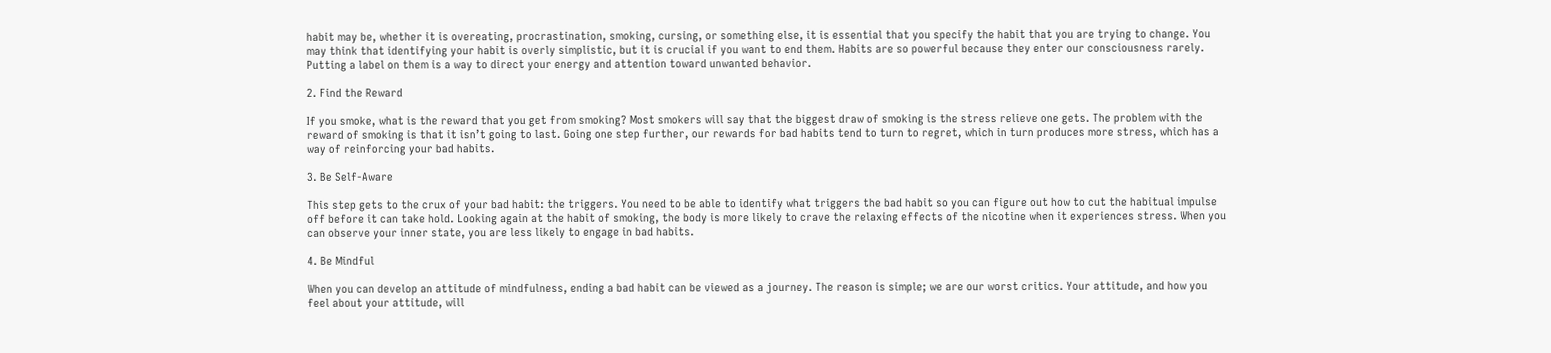habit may be, whether it is overeating, procrastination, smoking, cursing, or something else, it is essential that you specify the habit that you are trying to change. You may think that identifying your habit is overly simplistic, but it is crucial if you want to end them. Habits are so powerful because they enter our consciousness rarely. Putting a label on them is a way to direct your energy and attention toward unwanted behavior.

2. Find the Reward

If you smoke, what is the reward that you get from smoking? Most smokers will say that the biggest draw of smoking is the stress relieve one gets. The problem with the reward of smoking is that it isn’t going to last. Going one step further, our rewards for bad habits tend to turn to regret, which in turn produces more stress, which has a way of reinforcing your bad habits.

3. Be Self-Aware

This step gets to the crux of your bad habit: the triggers. You need to be able to identify what triggers the bad habit so you can figure out how to cut the habitual impulse off before it can take hold. Looking again at the habit of smoking, the body is more likely to crave the relaxing effects of the nicotine when it experiences stress. When you can observe your inner state, you are less likely to engage in bad habits.

4. Be Mindful

When you can develop an attitude of mindfulness, ending a bad habit can be viewed as a journey. The reason is simple; we are our worst critics. Your attitude, and how you feel about your attitude, will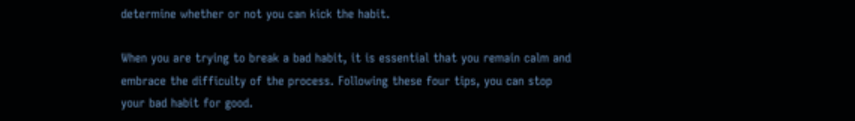determine whether or not you can kick the habit.

When you are trying to break a bad habit, it is essential that you remain calm and embrace the difficulty of the process. Following these four tips, you can stop your bad habit for good.